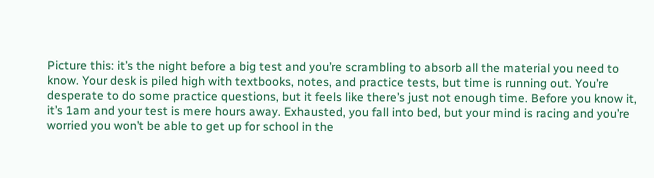Picture this: it’s the night before a big test and you’re scrambling to absorb all the material you need to know. Your desk is piled high with textbooks, notes, and practice tests, but time is running out. You’re desperate to do some practice questions, but it feels like there’s just not enough time. Before you know it, it’s 1am and your test is mere hours away. Exhausted, you fall into bed, but your mind is racing and you’re worried you won’t be able to get up for school in the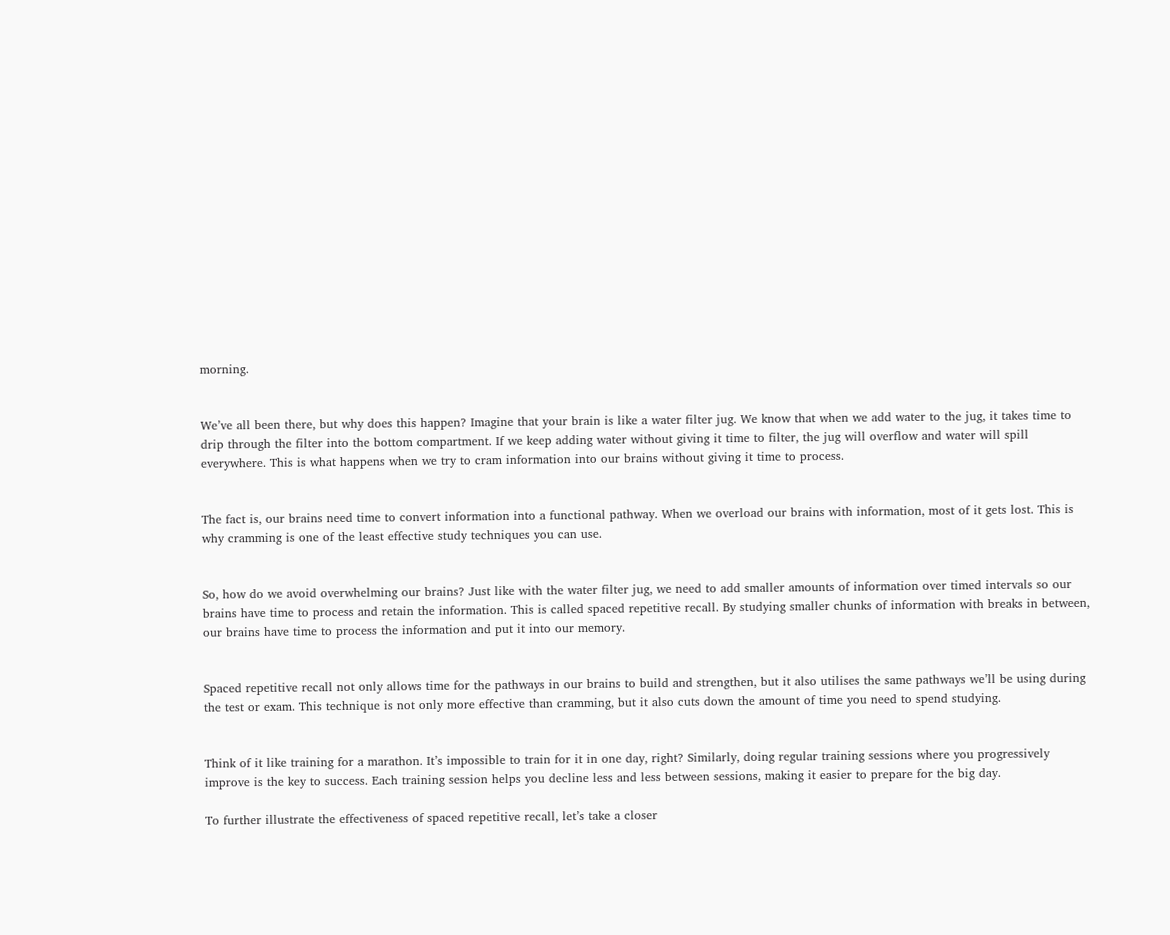morning.


We’ve all been there, but why does this happen? Imagine that your brain is like a water filter jug. We know that when we add water to the jug, it takes time to drip through the filter into the bottom compartment. If we keep adding water without giving it time to filter, the jug will overflow and water will spill everywhere. This is what happens when we try to cram information into our brains without giving it time to process.


The fact is, our brains need time to convert information into a functional pathway. When we overload our brains with information, most of it gets lost. This is why cramming is one of the least effective study techniques you can use.


So, how do we avoid overwhelming our brains? Just like with the water filter jug, we need to add smaller amounts of information over timed intervals so our brains have time to process and retain the information. This is called spaced repetitive recall. By studying smaller chunks of information with breaks in between, our brains have time to process the information and put it into our memory.


Spaced repetitive recall not only allows time for the pathways in our brains to build and strengthen, but it also utilises the same pathways we’ll be using during the test or exam. This technique is not only more effective than cramming, but it also cuts down the amount of time you need to spend studying.


Think of it like training for a marathon. It’s impossible to train for it in one day, right? Similarly, doing regular training sessions where you progressively improve is the key to success. Each training session helps you decline less and less between sessions, making it easier to prepare for the big day.

To further illustrate the effectiveness of spaced repetitive recall, let’s take a closer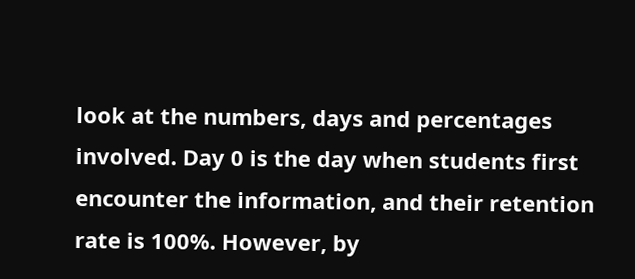look at the numbers, days and percentages involved. Day 0 is the day when students first encounter the information, and their retention rate is 100%. However, by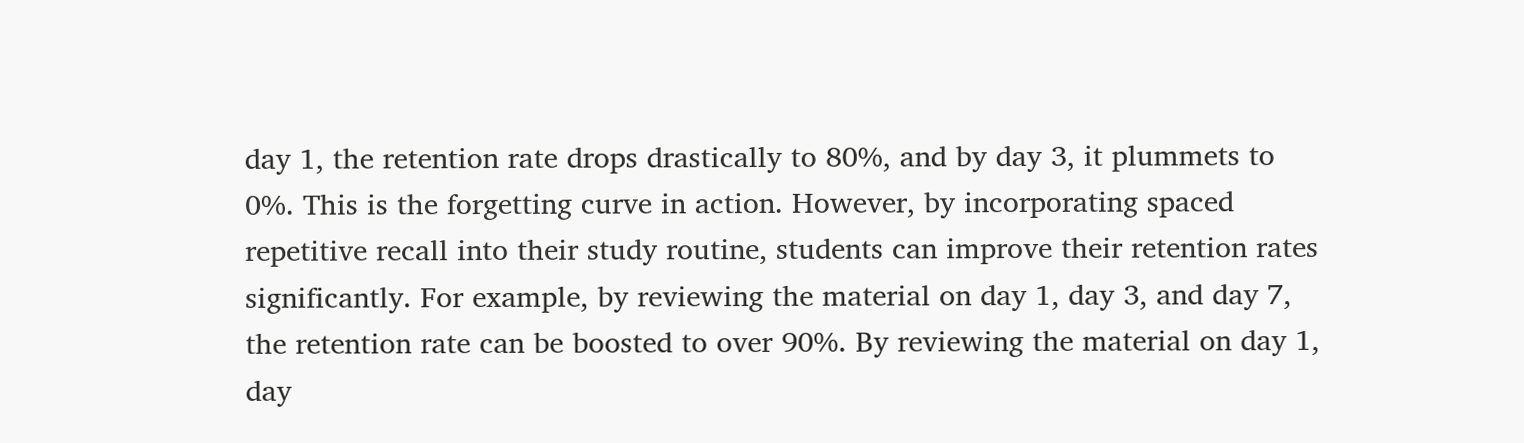day 1, the retention rate drops drastically to 80%, and by day 3, it plummets to 0%. This is the forgetting curve in action. However, by incorporating spaced repetitive recall into their study routine, students can improve their retention rates significantly. For example, by reviewing the material on day 1, day 3, and day 7, the retention rate can be boosted to over 90%. By reviewing the material on day 1, day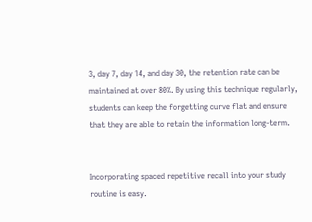3, day 7, day 14, and day 30, the retention rate can be maintained at over 80%. By using this technique regularly, students can keep the forgetting curve flat and ensure that they are able to retain the information long-term.


Incorporating spaced repetitive recall into your study routine is easy.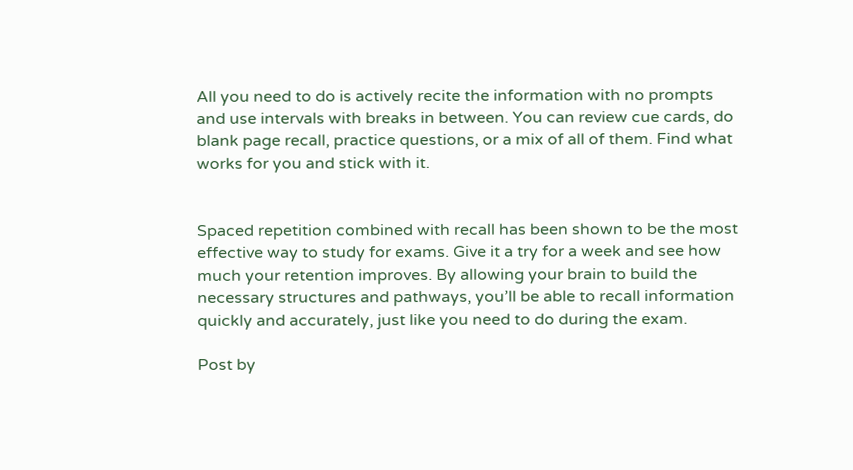All you need to do is actively recite the information with no prompts and use intervals with breaks in between. You can review cue cards, do blank page recall, practice questions, or a mix of all of them. Find what works for you and stick with it.


Spaced repetition combined with recall has been shown to be the most effective way to study for exams. Give it a try for a week and see how much your retention improves. By allowing your brain to build the necessary structures and pathways, you’ll be able to recall information quickly and accurately, just like you need to do during the exam.

Post by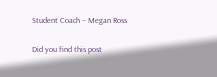Student Coach – Megan Ross

Did you find this post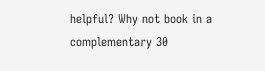helpful? Why not book in a complementary 30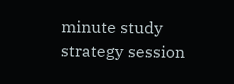minute study strategy session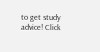to get study advice! Click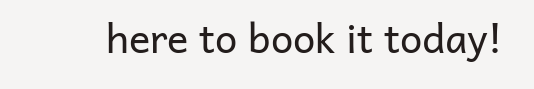here to book it today!